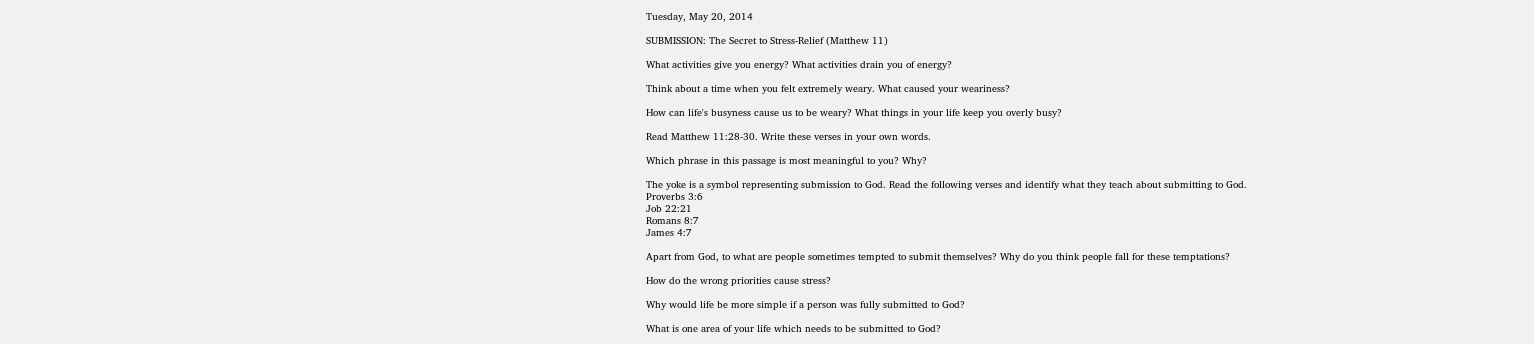Tuesday, May 20, 2014

SUBMISSION: The Secret to Stress-Relief (Matthew 11)

What activities give you energy? What activities drain you of energy?

Think about a time when you felt extremely weary. What caused your weariness?

How can life's busyness cause us to be weary? What things in your life keep you overly busy?

Read Matthew 11:28-30. Write these verses in your own words.

Which phrase in this passage is most meaningful to you? Why?

The yoke is a symbol representing submission to God. Read the following verses and identify what they teach about submitting to God.
Proverbs 3:6
Job 22:21
Romans 8:7
James 4:7

Apart from God, to what are people sometimes tempted to submit themselves? Why do you think people fall for these temptations?

How do the wrong priorities cause stress?

Why would life be more simple if a person was fully submitted to God?

What is one area of your life which needs to be submitted to God?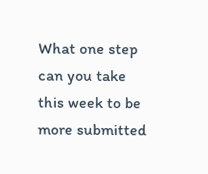What one step can you take this week to be more submitted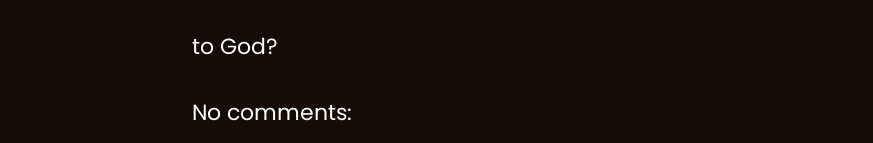to God?

No comments: